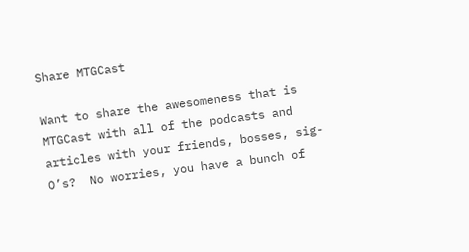Share MTGCast

Want to share the awesomeness that is MTGCast with all of the podcasts and articles with your friends, bosses, sig-O’s?  No worries, you have a bunch of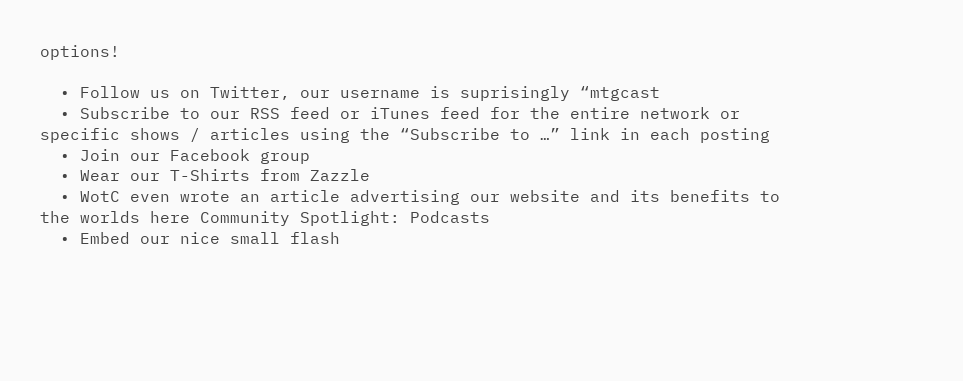options!

  • Follow us on Twitter, our username is suprisingly “mtgcast
  • Subscribe to our RSS feed or iTunes feed for the entire network or specific shows / articles using the “Subscribe to …” link in each posting
  • Join our Facebook group
  • Wear our T-Shirts from Zazzle
  • WotC even wrote an article advertising our website and its benefits to the worlds here Community Spotlight: Podcasts
  • Embed our nice small flash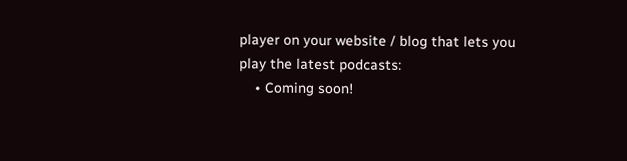player on your website / blog that lets you play the latest podcasts:
    • Coming soon!